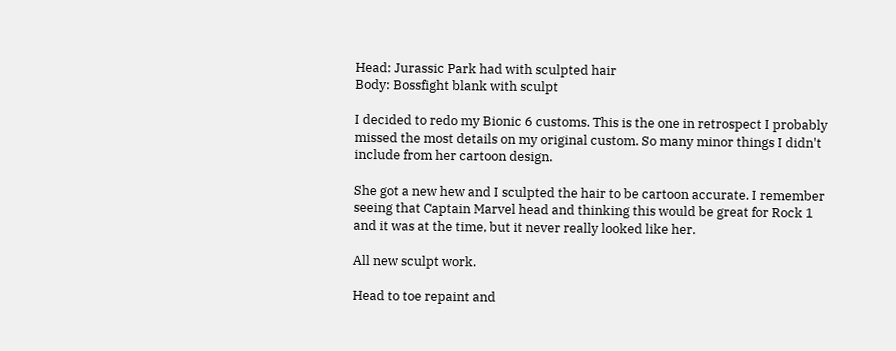Head: Jurassic Park had with sculpted hair
Body: Bossfight blank with sculpt

I decided to redo my Bionic 6 customs. This is the one in retrospect I probably missed the most details on my original custom. So many minor things I didn't include from her cartoon design.

She got a new hew and I sculpted the hair to be cartoon accurate. I remember seeing that Captain Marvel head and thinking this would be great for Rock 1 and it was at the time, but it never really looked like her.

All new sculpt work.

Head to toe repaint and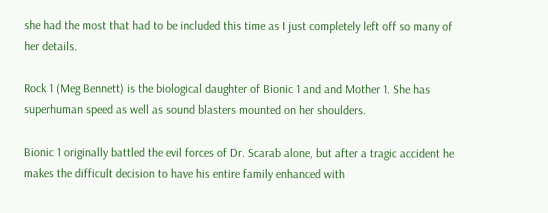she had the most that had to be included this time as I just completely left off so many of her details.

Rock 1 (Meg Bennett) is the biological daughter of Bionic 1 and and Mother 1. She has superhuman speed as well as sound blasters mounted on her shoulders.

Bionic 1 originally battled the evil forces of Dr. Scarab alone, but after a tragic accident he makes the difficult decision to have his entire family enhanced with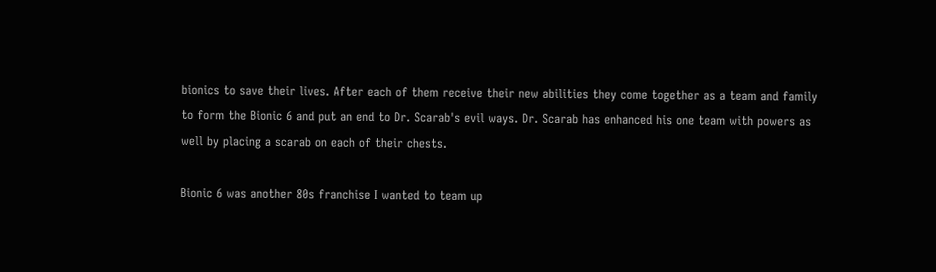bionics to save their lives. After each of them receive their new abilities they come together as a team and family to form the Bionic 6 and put an end to Dr. Scarab's evil ways. Dr. Scarab has enhanced his one team with powers as well by placing a scarab on each of their chests.

Bionic 6 was another 80s franchise I wanted to team up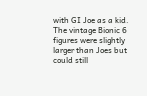with GI Joe as a kid. The vintage Bionic 6 figures were slightly larger than Joes but could still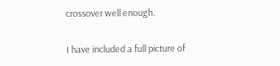crossover well enough.

I have included a full picture of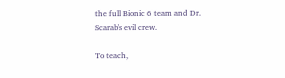the full Bionic 6 team and Dr. Scarab's evil crew.

To teach,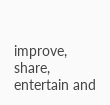improve, share, entertain and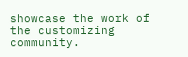showcase the work of the customizing community.